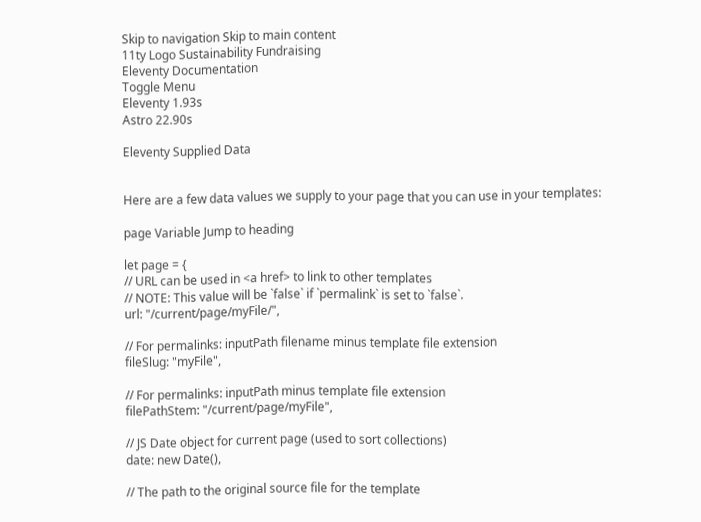Skip to navigation Skip to main content
11ty Logo Sustainability Fundraising
Eleventy Documentation
Toggle Menu
Eleventy 1.93s
Astro 22.90s

Eleventy Supplied Data


Here are a few data values we supply to your page that you can use in your templates:

page Variable Jump to heading

let page = {
// URL can be used in <a href> to link to other templates
// NOTE: This value will be `false` if `permalink` is set to `false`.
url: "/current/page/myFile/",

// For permalinks: inputPath filename minus template file extension
fileSlug: "myFile",

// For permalinks: inputPath minus template file extension
filePathStem: "/current/page/myFile",

// JS Date object for current page (used to sort collections)
date: new Date(),

// The path to the original source file for the template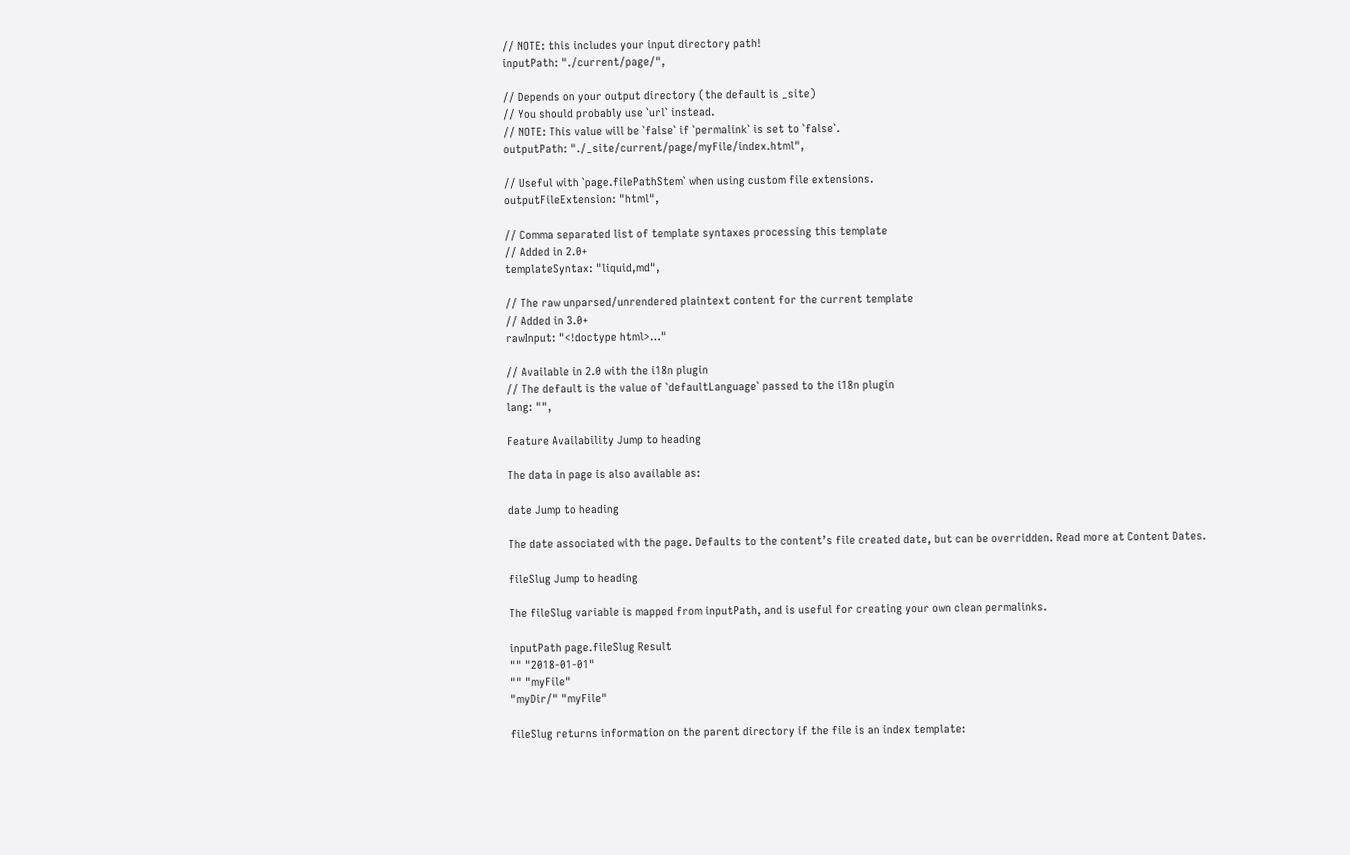// NOTE: this includes your input directory path!
inputPath: "./current/page/",

// Depends on your output directory (the default is _site)
// You should probably use `url` instead.
// NOTE: This value will be `false` if `permalink` is set to `false`.
outputPath: "./_site/current/page/myFile/index.html",

// Useful with `page.filePathStem` when using custom file extensions.
outputFileExtension: "html",

// Comma separated list of template syntaxes processing this template
// Added in 2.0+
templateSyntax: "liquid,md",

// The raw unparsed/unrendered plaintext content for the current template
// Added in 3.0+
rawInput: "<!doctype html>…"

// Available in 2.0 with the i18n plugin
// The default is the value of `defaultLanguage` passed to the i18n plugin
lang: "",

Feature Availability Jump to heading

The data in page is also available as:

date Jump to heading

The date associated with the page. Defaults to the content’s file created date, but can be overridden. Read more at Content Dates.

fileSlug Jump to heading

The fileSlug variable is mapped from inputPath, and is useful for creating your own clean permalinks.

inputPath page.fileSlug Result
"" "2018-01-01"
"" "myFile"
"myDir/" "myFile"

fileSlug returns information on the parent directory if the file is an index template: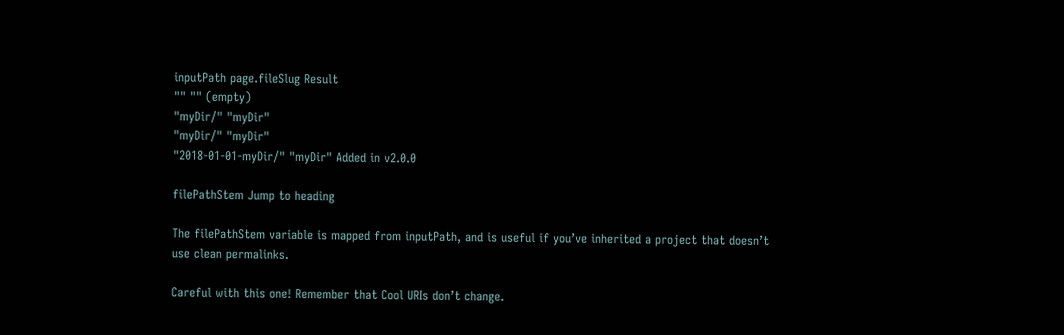inputPath page.fileSlug Result
"" "" (empty)
"myDir/" "myDir"
"myDir/" "myDir"
"2018-01-01-myDir/" "myDir" Added in v2.0.0

filePathStem Jump to heading

The filePathStem variable is mapped from inputPath, and is useful if you’ve inherited a project that doesn’t use clean permalinks.

Careful with this one! Remember that Cool URIs don’t change.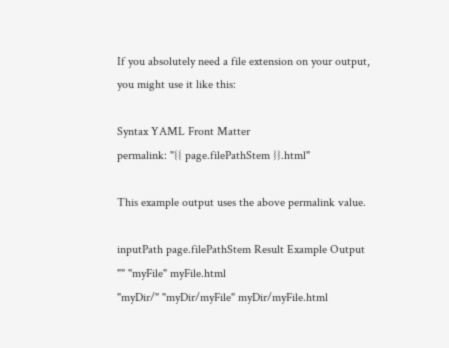If you absolutely need a file extension on your output, you might use it like this:

Syntax YAML Front Matter
permalink: "{{ page.filePathStem }}.html"

This example output uses the above permalink value.

inputPath page.filePathStem Result Example Output
"" "myFile" myFile.html
"myDir/" "myDir/myFile" myDir/myFile.html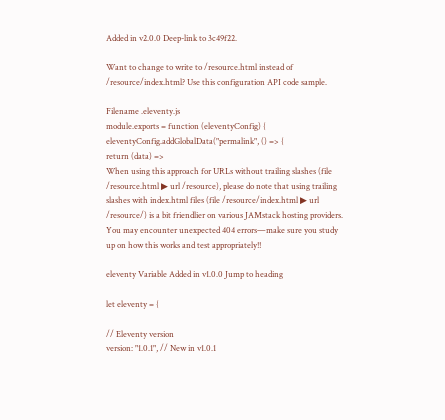Added in v2.0.0 Deep-link to 3c49f22.

Want to change to write to /resource.html instead of /resource/index.html? Use this configuration API code sample.

Filename .eleventy.js
module.exports = function (eleventyConfig) {
eleventyConfig.addGlobalData("permalink", () => {
return (data) =>
When using this approach for URLs without trailing slashes (file /resource.html ▶ url /resource), please do note that using trailing slashes with index.html files (file /resource/index.html ▶ url /resource/) is a bit friendlier on various JAMstack hosting providers. You may encounter unexpected 404 errors—make sure you study up on how this works and test appropriately!!

eleventy Variable Added in v1.0.0 Jump to heading

let eleventy = {

// Eleventy version
version: "1.0.1", // New in v1.0.1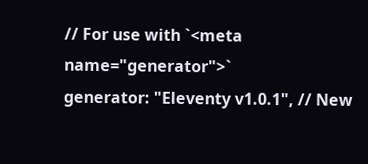// For use with `<meta name="generator">`
generator: "Eleventy v1.0.1", // New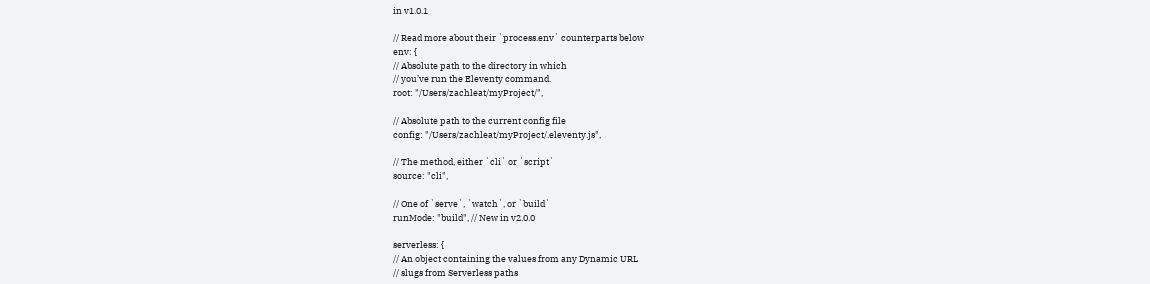in v1.0.1

// Read more about their `process.env` counterparts below
env: {
// Absolute path to the directory in which
// you’ve run the Eleventy command.
root: "/Users/zachleat/myProject/",

// Absolute path to the current config file
config: "/Users/zachleat/myProject/.eleventy.js",

// The method, either `cli` or `script`
source: "cli",

// One of `serve`, `watch`, or `build`
runMode: "build", // New in v2.0.0

serverless: {
// An object containing the values from any Dynamic URL
// slugs from Serverless paths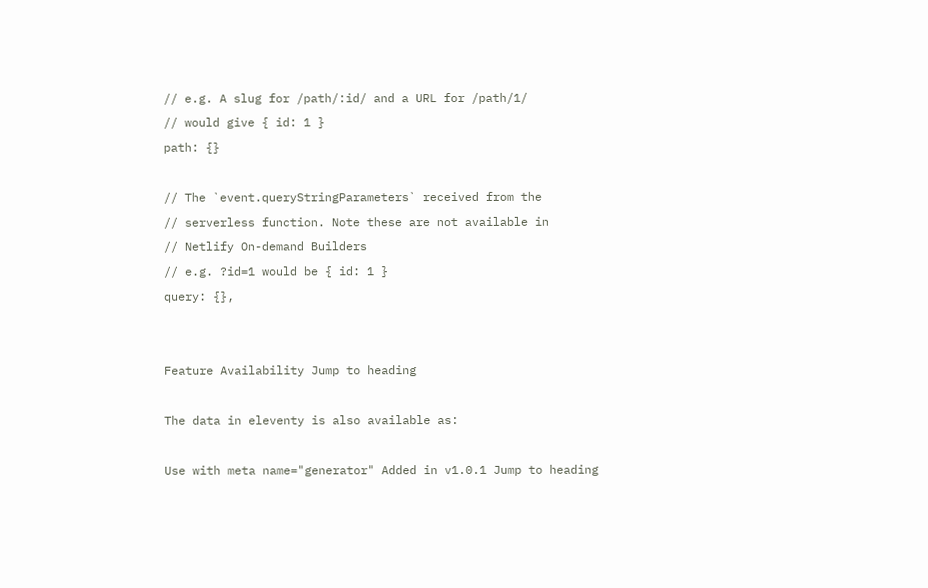// e.g. A slug for /path/:id/ and a URL for /path/1/
// would give { id: 1 }
path: {}

// The `event.queryStringParameters` received from the
// serverless function. Note these are not available in
// Netlify On-demand Builders
// e.g. ?id=1 would be { id: 1 }
query: {},


Feature Availability Jump to heading

The data in eleventy is also available as:

Use with meta name="generator" Added in v1.0.1 Jump to heading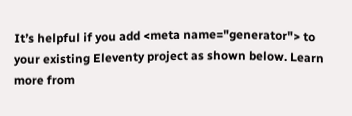It’s helpful if you add <meta name="generator"> to your existing Eleventy project as shown below. Learn more from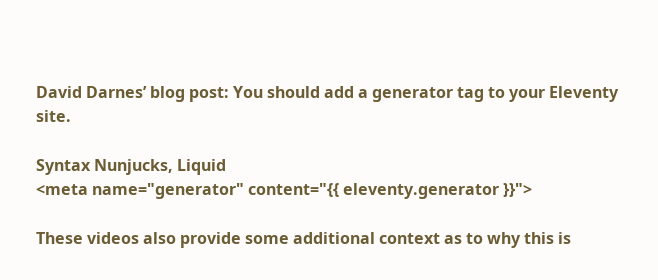David Darnes’ blog post: You should add a generator tag to your Eleventy site.

Syntax Nunjucks, Liquid
<meta name="generator" content="{{ eleventy.generator }}">

These videos also provide some additional context as to why this is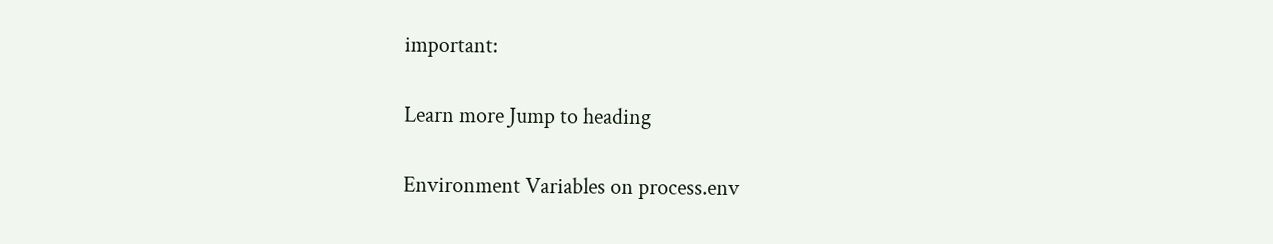important:

Learn more Jump to heading

Environment Variables on process.env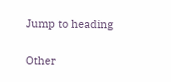Jump to heading

Other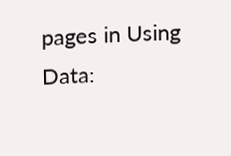pages in Using Data: